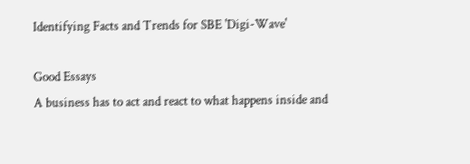Identifying Facts and Trends for SBE 'Digi-Wave'

Good Essays
A business has to act and react to what happens inside and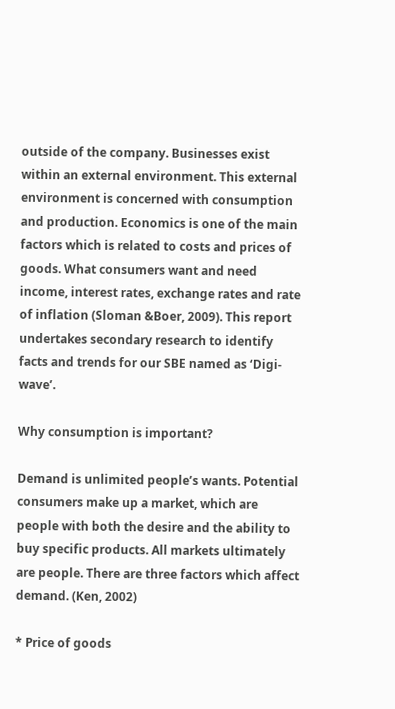outside of the company. Businesses exist within an external environment. This external environment is concerned with consumption and production. Economics is one of the main factors which is related to costs and prices of goods. What consumers want and need income, interest rates, exchange rates and rate of inflation (Sloman &Boer, 2009). This report undertakes secondary research to identify facts and trends for our SBE named as ‘Digi-wave’.

Why consumption is important?

Demand is unlimited people’s wants. Potential consumers make up a market, which are people with both the desire and the ability to buy specific products. All markets ultimately are people. There are three factors which affect demand. (Ken, 2002)

* Price of goods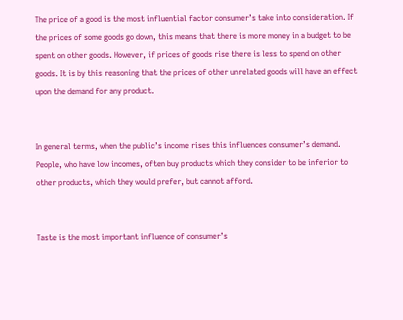The price of a good is the most influential factor consumer’s take into consideration. If the prices of some goods go down, this means that there is more money in a budget to be spent on other goods. However, if prices of goods rise there is less to spend on other goods. It is by this reasoning that the prices of other unrelated goods will have an effect upon the demand for any product.


In general terms, when the public’s income rises this influences consumer’s demand. People, who have low incomes, often buy products which they consider to be inferior to other products, which they would prefer, but cannot afford.


Taste is the most important influence of consumer’s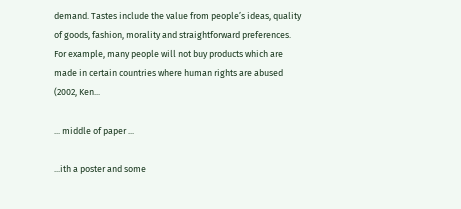demand. Tastes include the value from people’s ideas, quality of goods, fashion, morality and straightforward preferences. For example, many people will not buy products which are made in certain countries where human rights are abused (2002, Ken...

... middle of paper ...

...ith a poster and some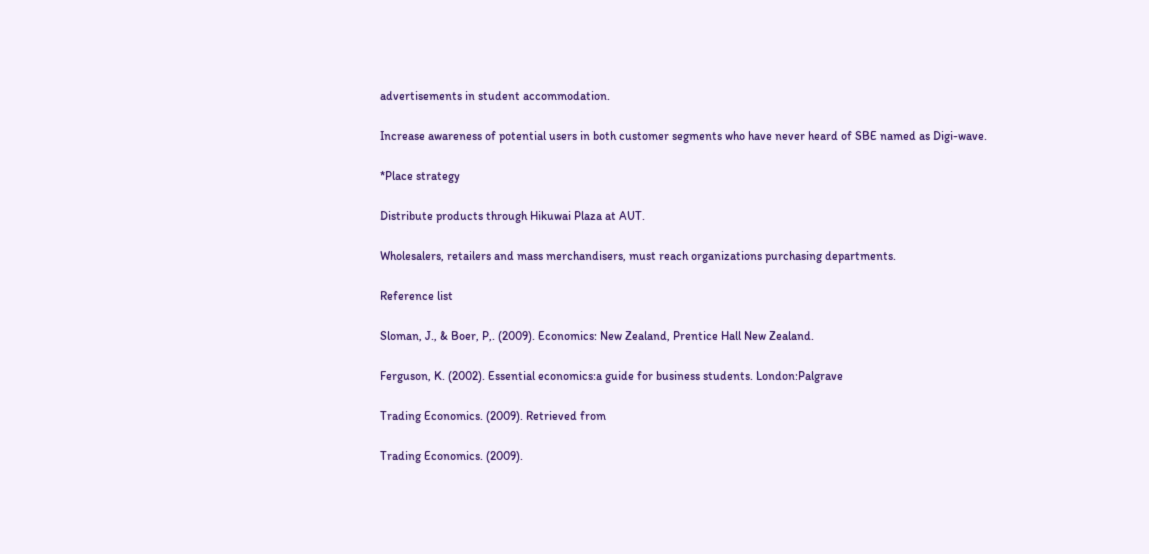advertisements in student accommodation.

Increase awareness of potential users in both customer segments who have never heard of SBE named as Digi-wave.

*Place strategy

Distribute products through Hikuwai Plaza at AUT.

Wholesalers, retailers and mass merchandisers, must reach organizations purchasing departments.

Reference list

Sloman, J., & Boer, P,. (2009). Economics: New Zealand, Prentice Hall New Zealand.

Ferguson, K. (2002). Essential economics:a guide for business students. London:Palgrave

Trading Economics. (2009). Retrieved from

Trading Economics. (2009).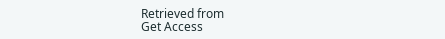Retrieved from
Get Access